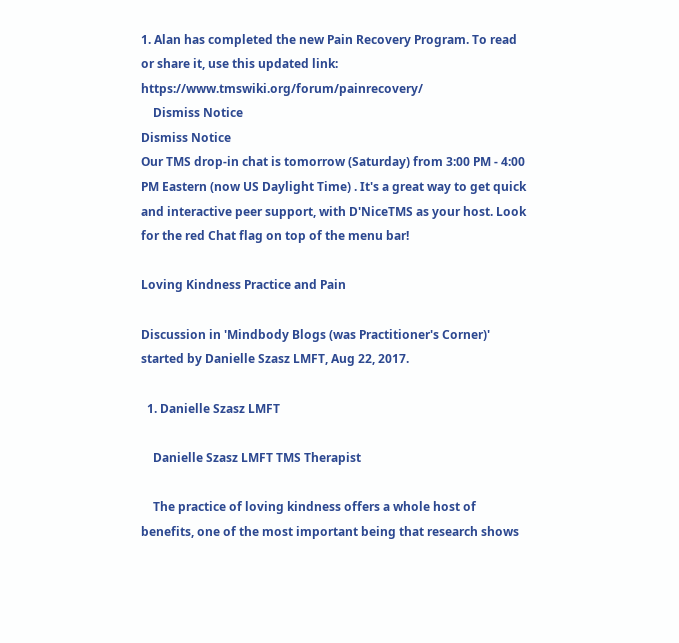1. Alan has completed the new Pain Recovery Program. To read or share it, use this updated link: https://www.tmswiki.org/forum/painrecovery/
    Dismiss Notice
Dismiss Notice
Our TMS drop-in chat is tomorrow (Saturday) from 3:00 PM - 4:00 PM Eastern (now US Daylight Time) . It's a great way to get quick and interactive peer support, with D'NiceTMS as your host. Look for the red Chat flag on top of the menu bar!

Loving Kindness Practice and Pain

Discussion in 'Mindbody Blogs (was Practitioner's Corner)' started by Danielle Szasz LMFT, Aug 22, 2017.

  1. Danielle Szasz LMFT

    Danielle Szasz LMFT TMS Therapist

    The practice of loving kindness offers a whole host of benefits, one of the most important being that research shows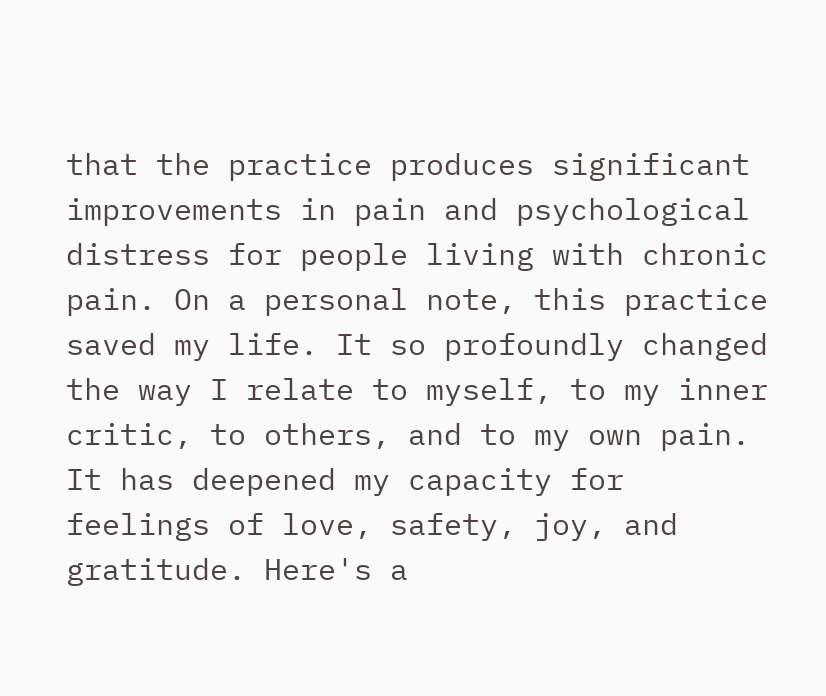that the practice produces significant improvements in pain and psychological distress for people living with chronic pain. On a personal note, this practice saved my life. It so profoundly changed the way I relate to myself, to my inner critic, to others, and to my own pain. It has deepened my capacity for feelings of love, safety, joy, and gratitude. Here's a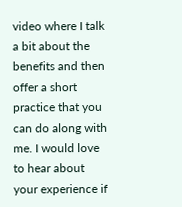video where I talk a bit about the benefits and then offer a short practice that you can do along with me. I would love to hear about your experience if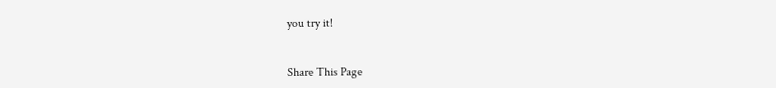you try it!


Share This Page